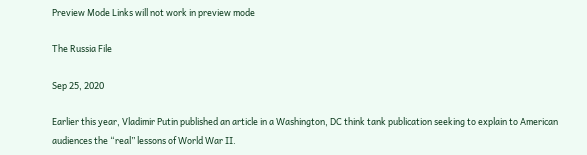Preview Mode Links will not work in preview mode

The Russia File

Sep 25, 2020

Earlier this year, Vladimir Putin published an article in a Washington, DC think tank publication seeking to explain to American audiences the “real” lessons of World War II.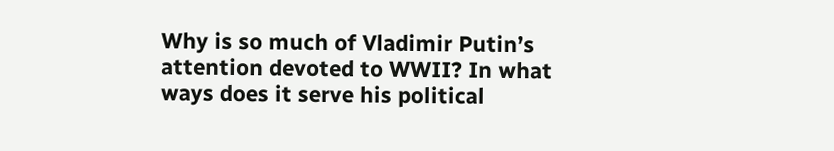Why is so much of Vladimir Putin’s attention devoted to WWII? In what ways does it serve his political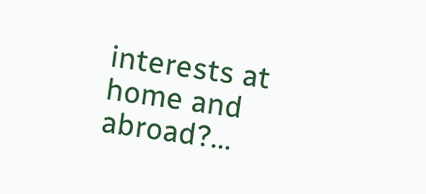interests at home and abroad?...